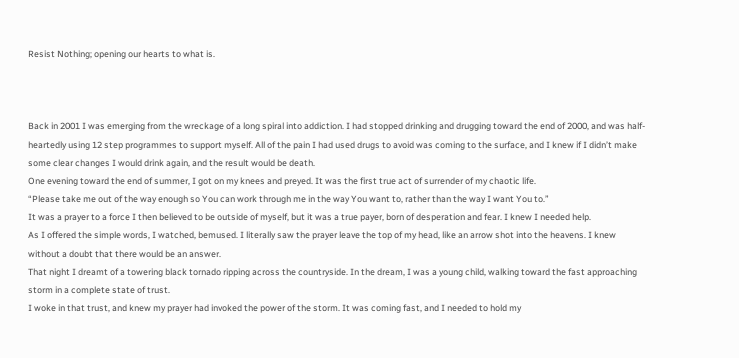Resist Nothing; opening our hearts to what is.



Back in 2001 I was emerging from the wreckage of a long spiral into addiction. I had stopped drinking and drugging toward the end of 2000, and was half-heartedly using 12 step programmes to support myself. All of the pain I had used drugs to avoid was coming to the surface, and I knew if I didn’t make some clear changes I would drink again, and the result would be death.
One evening toward the end of summer, I got on my knees and preyed. It was the first true act of surrender of my chaotic life.
“Please take me out of the way enough so You can work through me in the way You want to, rather than the way I want You to.”
It was a prayer to a force I then believed to be outside of myself, but it was a true payer, born of desperation and fear. I knew I needed help.
As I offered the simple words, I watched, bemused. I literally saw the prayer leave the top of my head, like an arrow shot into the heavens. I knew without a doubt that there would be an answer.
That night I dreamt of a towering black tornado ripping across the countryside. In the dream, I was a young child, walking toward the fast approaching storm in a complete state of trust.
I woke in that trust, and knew my prayer had invoked the power of the storm. It was coming fast, and I needed to hold my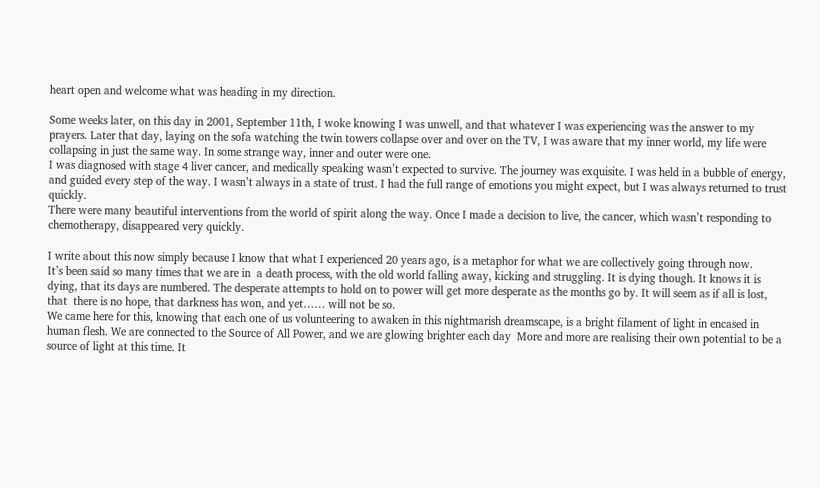heart open and welcome what was heading in my direction.

Some weeks later, on this day in 2001, September 11th, I woke knowing I was unwell, and that whatever I was experiencing was the answer to my prayers. Later that day, laying on the sofa watching the twin towers collapse over and over on the TV, I was aware that my inner world, my life were collapsing in just the same way. In some strange way, inner and outer were one.
I was diagnosed with stage 4 liver cancer, and medically speaking wasn’t expected to survive. The journey was exquisite. I was held in a bubble of energy, and guided every step of the way. I wasn’t always in a state of trust. I had the full range of emotions you might expect, but I was always returned to trust quickly.
There were many beautiful interventions from the world of spirit along the way. Once I made a decision to live, the cancer, which wasn’t responding to chemotherapy, disappeared very quickly.

I write about this now simply because I know that what I experienced 20 years ago, is a metaphor for what we are collectively going through now.
It’s been said so many times that we are in  a death process, with the old world falling away, kicking and struggling. It is dying though. It knows it is dying, that its days are numbered. The desperate attempts to hold on to power will get more desperate as the months go by. It will seem as if all is lost, that  there is no hope, that darkness has won, and yet…… will not be so.
We came here for this, knowing that each one of us volunteering to awaken in this nightmarish dreamscape, is a bright filament of light in encased in human flesh. We are connected to the Source of All Power, and we are glowing brighter each day  More and more are realising their own potential to be a source of light at this time. It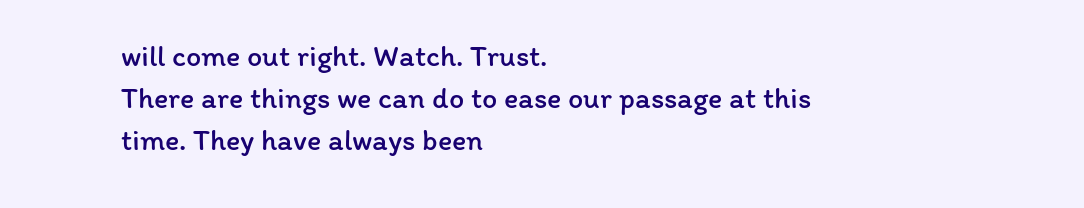will come out right. Watch. Trust.
There are things we can do to ease our passage at this time. They have always been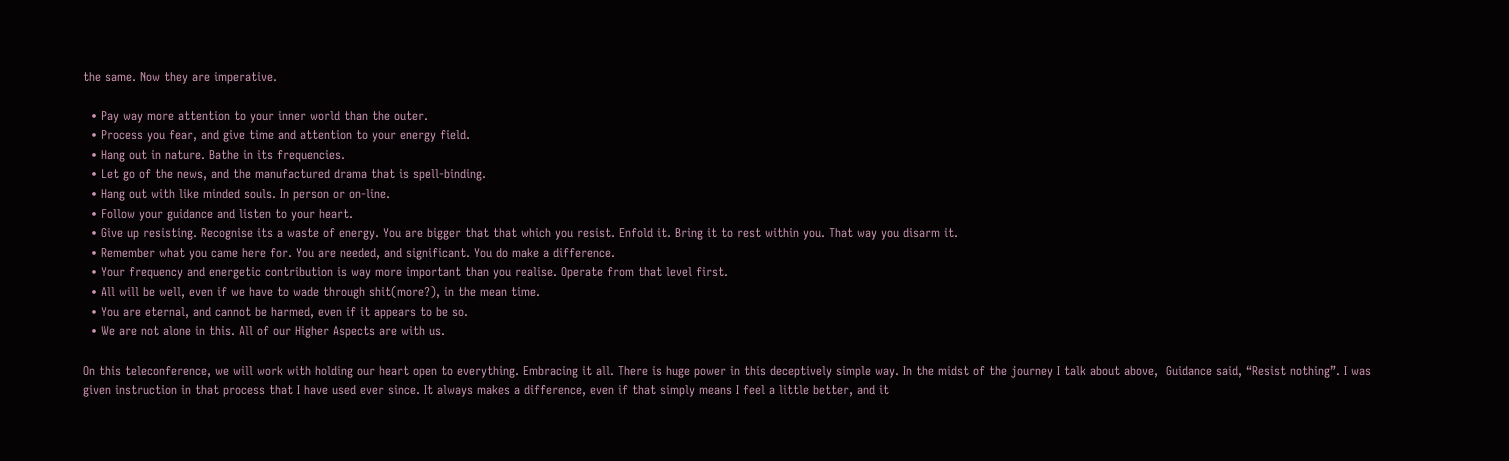the same. Now they are imperative.

  • Pay way more attention to your inner world than the outer.
  • Process you fear, and give time and attention to your energy field.
  • Hang out in nature. Bathe in its frequencies.
  • Let go of the news, and the manufactured drama that is spell-binding.
  • Hang out with like minded souls. In person or on-line.
  • Follow your guidance and listen to your heart.
  • Give up resisting. Recognise its a waste of energy. You are bigger that that which you resist. Enfold it. Bring it to rest within you. That way you disarm it.
  • Remember what you came here for. You are needed, and significant. You do make a difference.
  • Your frequency and energetic contribution is way more important than you realise. Operate from that level first.
  • All will be well, even if we have to wade through shit(more?), in the mean time.
  • You are eternal, and cannot be harmed, even if it appears to be so.
  • We are not alone in this. All of our Higher Aspects are with us.

On this teleconference, we will work with holding our heart open to everything. Embracing it all. There is huge power in this deceptively simple way. In the midst of the journey I talk about above,  Guidance said, “Resist nothing”. I was given instruction in that process that I have used ever since. It always makes a difference, even if that simply means I feel a little better, and it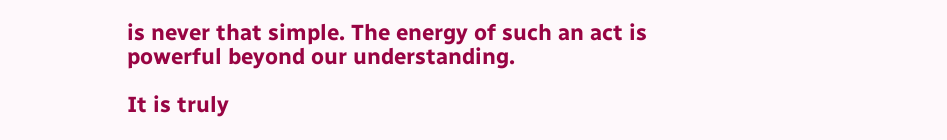is never that simple. The energy of such an act is powerful beyond our understanding.

It is truly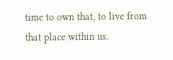time to own that, to live from that place within us.